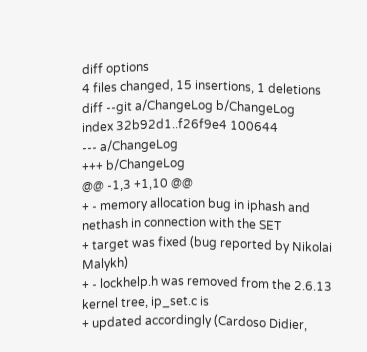diff options
4 files changed, 15 insertions, 1 deletions
diff --git a/ChangeLog b/ChangeLog
index 32b92d1..f26f9e4 100644
--- a/ChangeLog
+++ b/ChangeLog
@@ -1,3 +1,10 @@
+ - memory allocation bug in iphash and nethash in connection with the SET
+ target was fixed (bug reported by Nikolai Malykh)
+ - lockhelp.h was removed from the 2.6.13 kernel tree, ip_set.c is
+ updated accordingly (Cardoso Didier,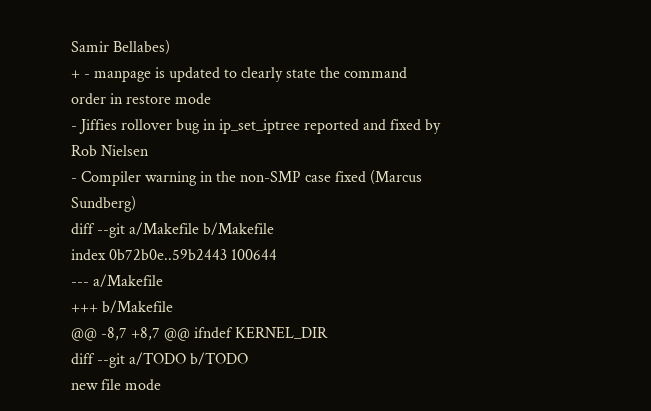Samir Bellabes)
+ - manpage is updated to clearly state the command order in restore mode
- Jiffies rollover bug in ip_set_iptree reported and fixed by Rob Nielsen
- Compiler warning in the non-SMP case fixed (Marcus Sundberg)
diff --git a/Makefile b/Makefile
index 0b72b0e..59b2443 100644
--- a/Makefile
+++ b/Makefile
@@ -8,7 +8,7 @@ ifndef KERNEL_DIR
diff --git a/TODO b/TODO
new file mode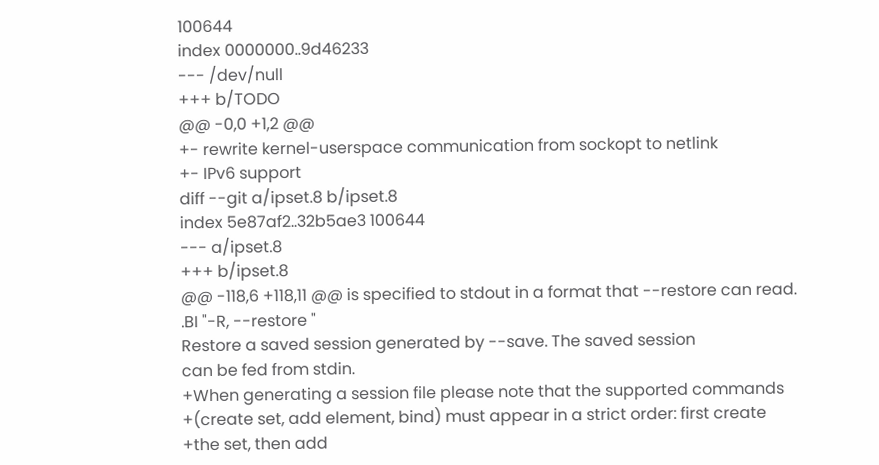100644
index 0000000..9d46233
--- /dev/null
+++ b/TODO
@@ -0,0 +1,2 @@
+- rewrite kernel-userspace communication from sockopt to netlink
+- IPv6 support
diff --git a/ipset.8 b/ipset.8
index 5e87af2..32b5ae3 100644
--- a/ipset.8
+++ b/ipset.8
@@ -118,6 +118,11 @@ is specified to stdout in a format that --restore can read.
.BI "-R, --restore "
Restore a saved session generated by --save. The saved session
can be fed from stdin.
+When generating a session file please note that the supported commands
+(create set, add element, bind) must appear in a strict order: first create
+the set, then add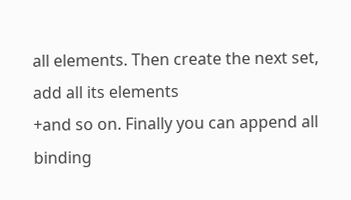all elements. Then create the next set, add all its elements
+and so on. Finally you can append all binding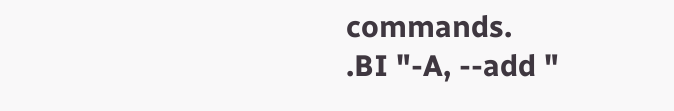commands.
.BI "-A, --add "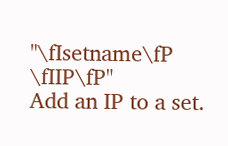"\fIsetname\fP \fIIP\fP"
Add an IP to a set.